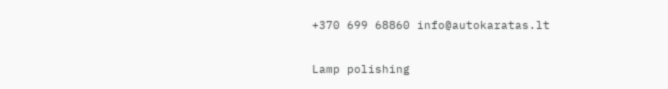+370 699 68860 info@autokaratas.lt

Lamp polishing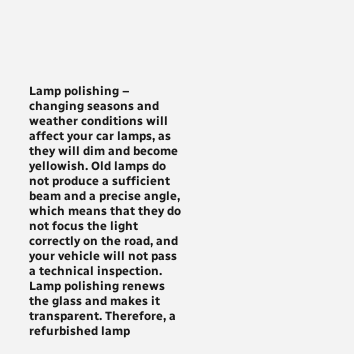Lamp polishing – changing seasons and weather conditions will affect your car lamps, as they will dim and become yellowish. Old lamps do not produce a sufficient beam and a precise angle, which means that they do not focus the light correctly on the road, and your vehicle will not pass a technical inspection. Lamp polishing renews the glass and makes it transparent. Therefore, a refurbished lamp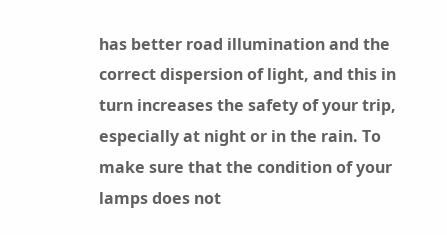has better road illumination and the correct dispersion of light, and this in turn increases the safety of your trip, especially at night or in the rain. To make sure that the condition of your lamps does not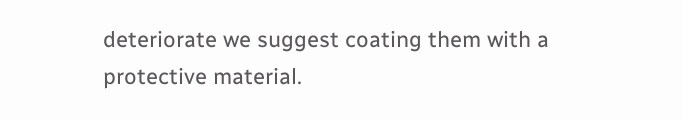deteriorate we suggest coating them with a protective material.